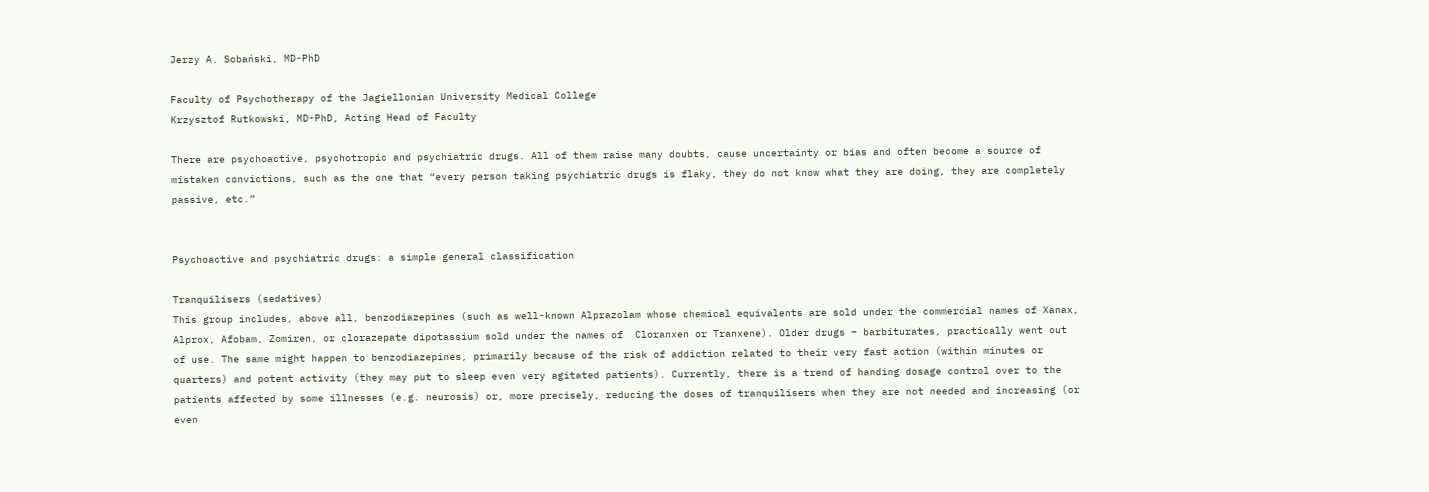Jerzy A. Sobański, MD-PhD

Faculty of Psychotherapy of the Jagiellonian University Medical College
Krzysztof Rutkowski, MD-PhD, Acting Head of Faculty

There are psychoactive, psychotropic and psychiatric drugs. All of them raise many doubts, cause uncertainty or bias and often become a source of mistaken convictions, such as the one that “every person taking psychiatric drugs is flaky, they do not know what they are doing, they are completely passive, etc.”


Psychoactive and psychiatric drugs: a simple general classification

Tranquilisers (sedatives)
This group includes, above all, benzodiazepines (such as well-known Alprazolam whose chemical equivalents are sold under the commercial names of Xanax, Alprox, Afobam, Zomiren, or clorazepate dipotassium sold under the names of  Cloranxen or Tranxene). Older drugs – barbiturates, practically went out of use. The same might happen to benzodiazepines, primarily because of the risk of addiction related to their very fast action (within minutes or quarters) and potent activity (they may put to sleep even very agitated patients). Currently, there is a trend of handing dosage control over to the patients affected by some illnesses (e.g. neurosis) or, more precisely, reducing the doses of tranquilisers when they are not needed and increasing (or even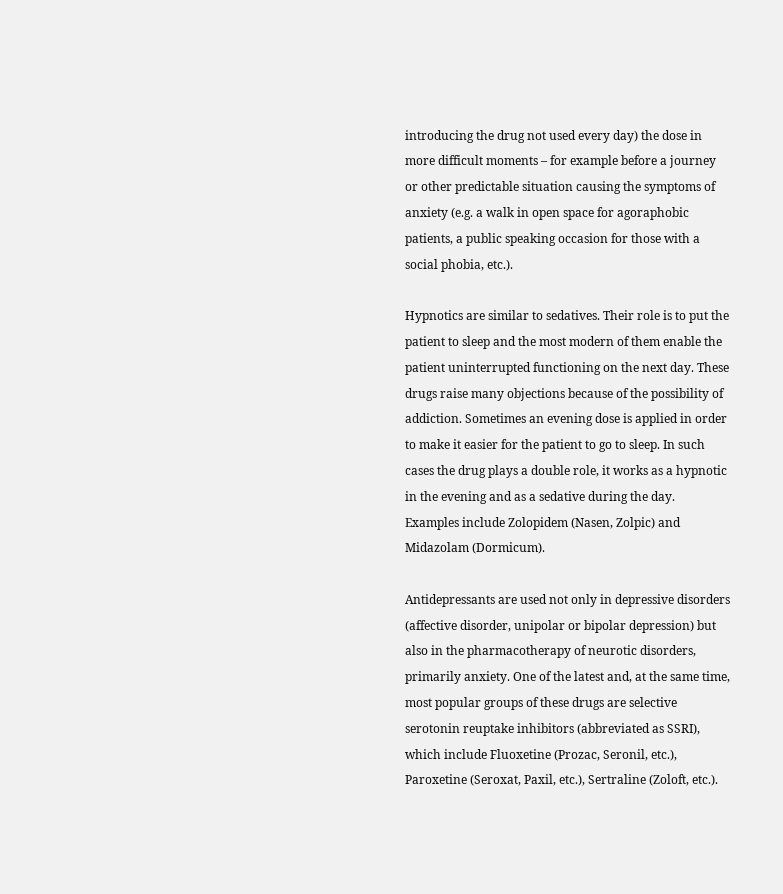introducing the drug not used every day) the dose in more difficult moments – for example before a journey or other predictable situation causing the symptoms of anxiety (e.g. a walk in open space for agoraphobic patients, a public speaking occasion for those with a social phobia, etc.).

Hypnotics are similar to sedatives. Their role is to put the patient to sleep and the most modern of them enable the patient uninterrupted functioning on the next day. These drugs raise many objections because of the possibility of addiction. Sometimes an evening dose is applied in order to make it easier for the patient to go to sleep. In such cases the drug plays a double role, it works as a hypnotic in the evening and as a sedative during the day. Examples include Zolopidem (Nasen, Zolpic) and Midazolam (Dormicum).

Antidepressants are used not only in depressive disorders (affective disorder, unipolar or bipolar depression) but also in the pharmacotherapy of neurotic disorders, primarily anxiety. One of the latest and, at the same time, most popular groups of these drugs are selective serotonin reuptake inhibitors (abbreviated as SSRI), which include Fluoxetine (Prozac, Seronil, etc.), Paroxetine (Seroxat, Paxil, etc.), Sertraline (Zoloft, etc.).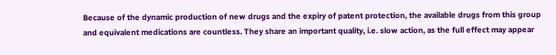Because of the dynamic production of new drugs and the expiry of patent protection, the available drugs from this group and equivalent medications are countless. They share an important quality, i.e. slow action, as the full effect may appear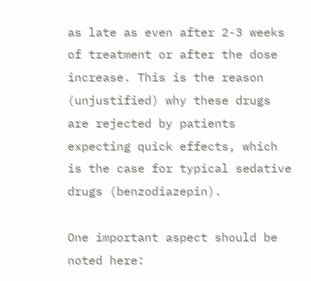as late as even after 2-3 weeks of treatment or after the dose increase. This is the reason (unjustified) why these drugs are rejected by patients expecting quick effects, which is the case for typical sedative drugs (benzodiazepin).

One important aspect should be noted here: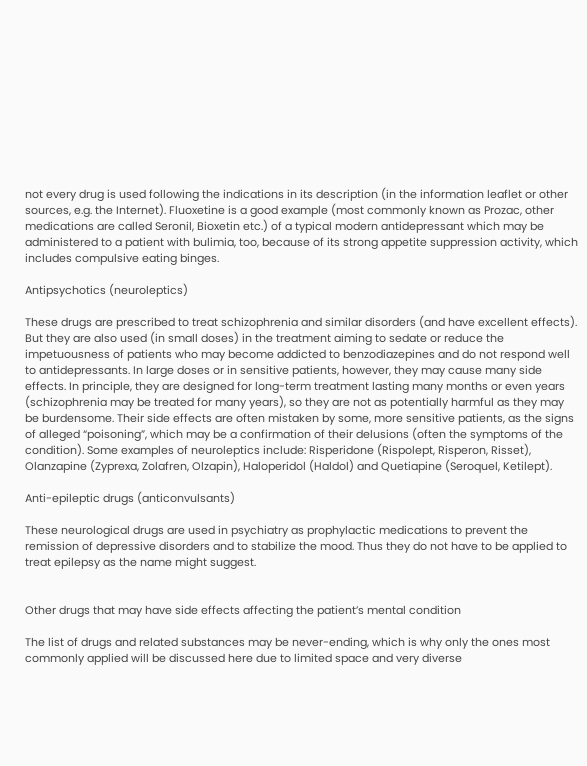not every drug is used following the indications in its description (in the information leaflet or other sources, e.g. the Internet). Fluoxetine is a good example (most commonly known as Prozac, other medications are called Seronil, Bioxetin etc.) of a typical modern antidepressant which may be administered to a patient with bulimia, too, because of its strong appetite suppression activity, which includes compulsive eating binges.

Antipsychotics (neuroleptics)

These drugs are prescribed to treat schizophrenia and similar disorders (and have excellent effects). But they are also used (in small doses) in the treatment aiming to sedate or reduce the impetuousness of patients who may become addicted to benzodiazepines and do not respond well to antidepressants. In large doses or in sensitive patients, however, they may cause many side effects. In principle, they are designed for long-term treatment lasting many months or even years (schizophrenia may be treated for many years), so they are not as potentially harmful as they may be burdensome. Their side effects are often mistaken by some, more sensitive patients, as the signs of alleged “poisoning”, which may be a confirmation of their delusions (often the symptoms of the condition). Some examples of neuroleptics include: Risperidone (Rispolept, Risperon, Risset), Olanzapine (Zyprexa, Zolafren, Olzapin), Haloperidol (Haldol) and Quetiapine (Seroquel, Ketilept).

Anti-epileptic drugs (anticonvulsants)

These neurological drugs are used in psychiatry as prophylactic medications to prevent the remission of depressive disorders and to stabilize the mood. Thus they do not have to be applied to treat epilepsy as the name might suggest.


Other drugs that may have side effects affecting the patient’s mental condition

The list of drugs and related substances may be never-ending, which is why only the ones most commonly applied will be discussed here due to limited space and very diverse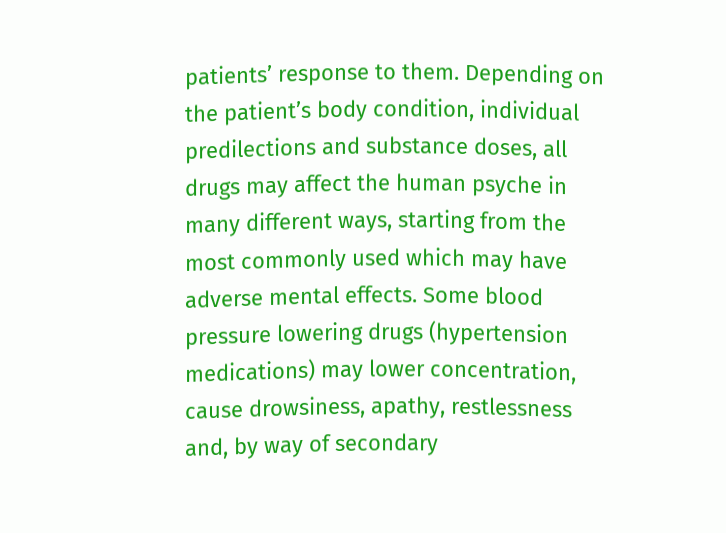patients’ response to them. Depending on the patient’s body condition, individual predilections and substance doses, all drugs may affect the human psyche in many different ways, starting from the most commonly used which may have adverse mental effects. Some blood pressure lowering drugs (hypertension medications) may lower concentration, cause drowsiness, apathy, restlessness and, by way of secondary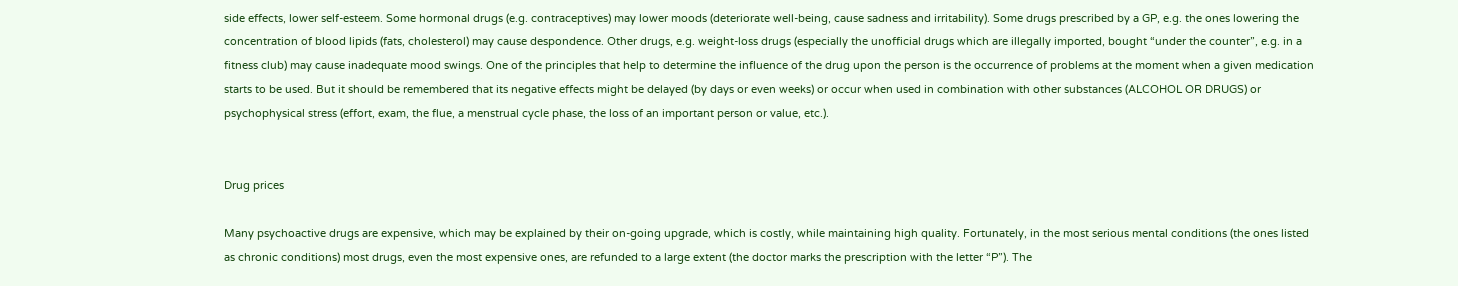side effects, lower self-esteem. Some hormonal drugs (e.g. contraceptives) may lower moods (deteriorate well-being, cause sadness and irritability). Some drugs prescribed by a GP, e.g. the ones lowering the concentration of blood lipids (fats, cholesterol) may cause despondence. Other drugs, e.g. weight-loss drugs (especially the unofficial drugs which are illegally imported, bought “under the counter”, e.g. in a fitness club) may cause inadequate mood swings. One of the principles that help to determine the influence of the drug upon the person is the occurrence of problems at the moment when a given medication starts to be used. But it should be remembered that its negative effects might be delayed (by days or even weeks) or occur when used in combination with other substances (ALCOHOL OR DRUGS) or psychophysical stress (effort, exam, the flue, a menstrual cycle phase, the loss of an important person or value, etc.).


Drug prices

Many psychoactive drugs are expensive, which may be explained by their on-going upgrade, which is costly, while maintaining high quality. Fortunately, in the most serious mental conditions (the ones listed as chronic conditions) most drugs, even the most expensive ones, are refunded to a large extent (the doctor marks the prescription with the letter “P”). The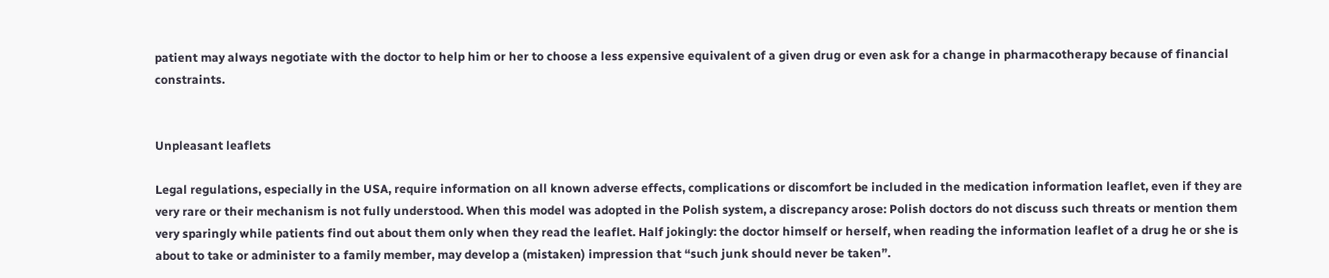patient may always negotiate with the doctor to help him or her to choose a less expensive equivalent of a given drug or even ask for a change in pharmacotherapy because of financial constraints.


Unpleasant leaflets

Legal regulations, especially in the USA, require information on all known adverse effects, complications or discomfort be included in the medication information leaflet, even if they are very rare or their mechanism is not fully understood. When this model was adopted in the Polish system, a discrepancy arose: Polish doctors do not discuss such threats or mention them very sparingly while patients find out about them only when they read the leaflet. Half jokingly: the doctor himself or herself, when reading the information leaflet of a drug he or she is about to take or administer to a family member, may develop a (mistaken) impression that “such junk should never be taken”.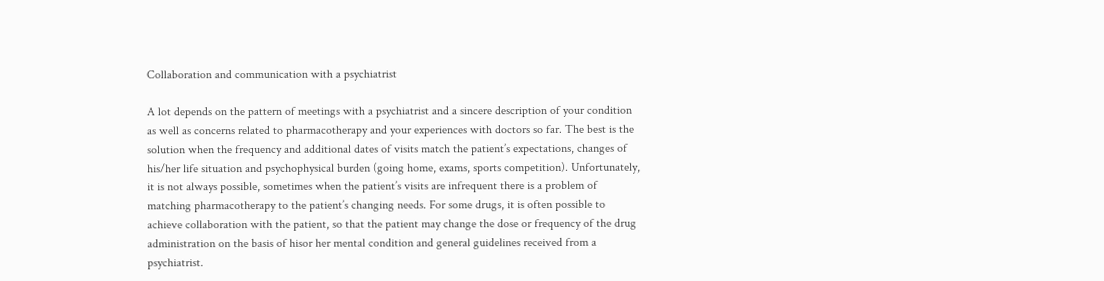Collaboration and communication with a psychiatrist

A lot depends on the pattern of meetings with a psychiatrist and a sincere description of your condition as well as concerns related to pharmacotherapy and your experiences with doctors so far. The best is the solution when the frequency and additional dates of visits match the patient’s expectations, changes of his/her life situation and psychophysical burden (going home, exams, sports competition). Unfortunately, it is not always possible, sometimes when the patient’s visits are infrequent there is a problem of matching pharmacotherapy to the patient’s changing needs. For some drugs, it is often possible to achieve collaboration with the patient, so that the patient may change the dose or frequency of the drug administration on the basis of hisor her mental condition and general guidelines received from a psychiatrist.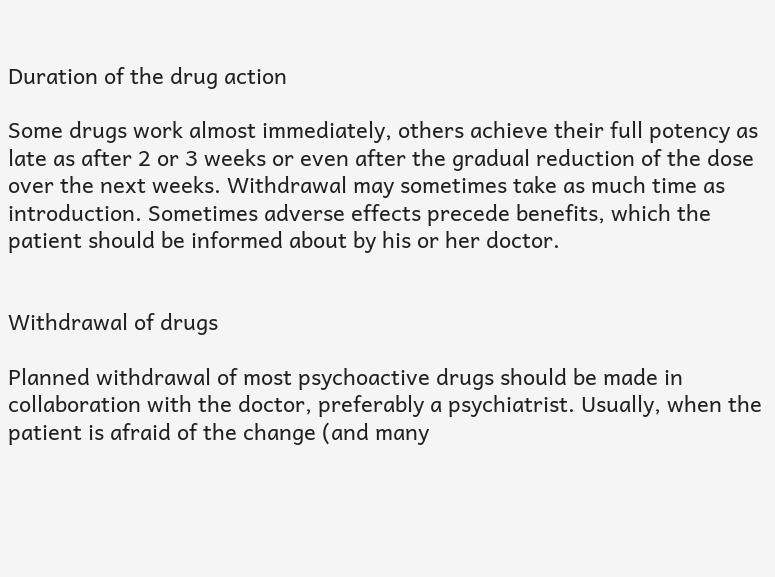Duration of the drug action

Some drugs work almost immediately, others achieve their full potency as late as after 2 or 3 weeks or even after the gradual reduction of the dose over the next weeks. Withdrawal may sometimes take as much time as introduction. Sometimes adverse effects precede benefits, which the patient should be informed about by his or her doctor.


Withdrawal of drugs

Planned withdrawal of most psychoactive drugs should be made in collaboration with the doctor, preferably a psychiatrist. Usually, when the patient is afraid of the change (and many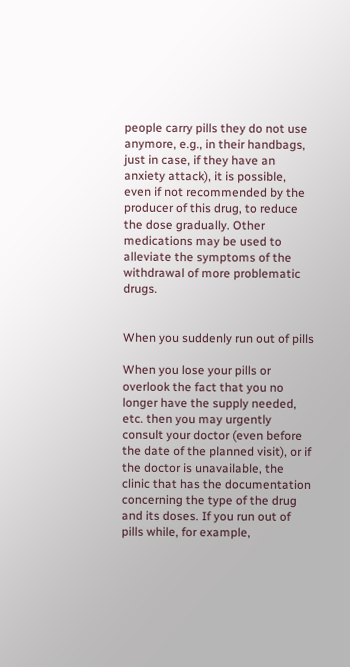people carry pills they do not use anymore, e.g., in their handbags, just in case, if they have an anxiety attack), it is possible, even if not recommended by the producer of this drug, to reduce the dose gradually. Other medications may be used to alleviate the symptoms of the withdrawal of more problematic drugs.


When you suddenly run out of pills

When you lose your pills or overlook the fact that you no longer have the supply needed, etc. then you may urgently consult your doctor (even before the date of the planned visit), or if the doctor is unavailable, the clinic that has the documentation concerning the type of the drug and its doses. If you run out of pills while, for example,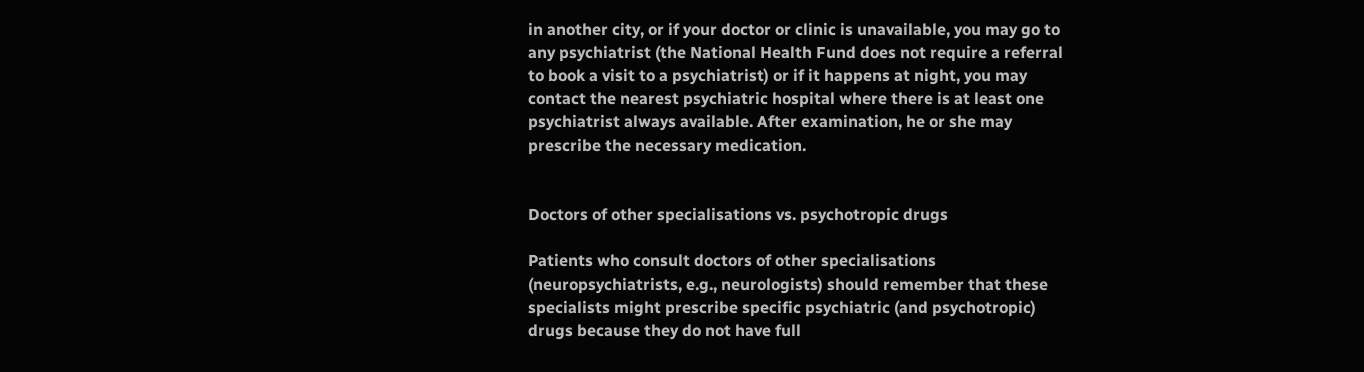in another city, or if your doctor or clinic is unavailable, you may go to any psychiatrist (the National Health Fund does not require a referral to book a visit to a psychiatrist) or if it happens at night, you may contact the nearest psychiatric hospital where there is at least one psychiatrist always available. After examination, he or she may prescribe the necessary medication.


Doctors of other specialisations vs. psychotropic drugs

Patients who consult doctors of other specialisations (neuropsychiatrists, e.g., neurologists) should remember that these specialists might prescribe specific psychiatric (and psychotropic) drugs because they do not have full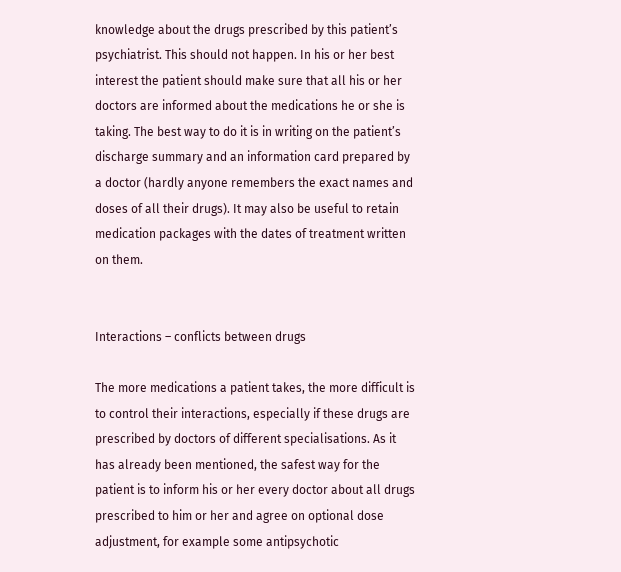knowledge about the drugs prescribed by this patient’s psychiatrist. This should not happen. In his or her best interest the patient should make sure that all his or her doctors are informed about the medications he or she is taking. The best way to do it is in writing on the patient’s discharge summary and an information card prepared by a doctor (hardly anyone remembers the exact names and doses of all their drugs). It may also be useful to retain medication packages with the dates of treatment written on them.


Interactions – conflicts between drugs

The more medications a patient takes, the more difficult is to control their interactions, especially if these drugs are prescribed by doctors of different specialisations. As it has already been mentioned, the safest way for the patient is to inform his or her every doctor about all drugs prescribed to him or her and agree on optional dose adjustment, for example some antipsychotic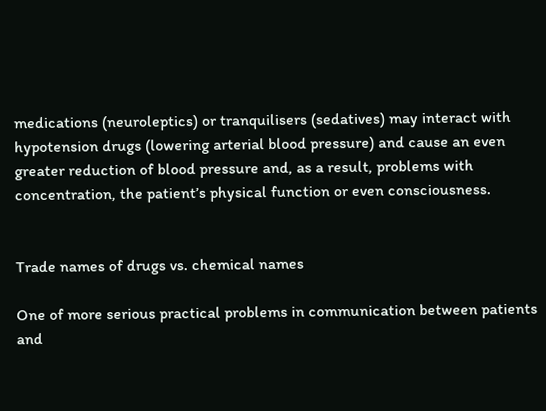medications (neuroleptics) or tranquilisers (sedatives) may interact with hypotension drugs (lowering arterial blood pressure) and cause an even greater reduction of blood pressure and, as a result, problems with concentration, the patient’s physical function or even consciousness.


Trade names of drugs vs. chemical names

One of more serious practical problems in communication between patients and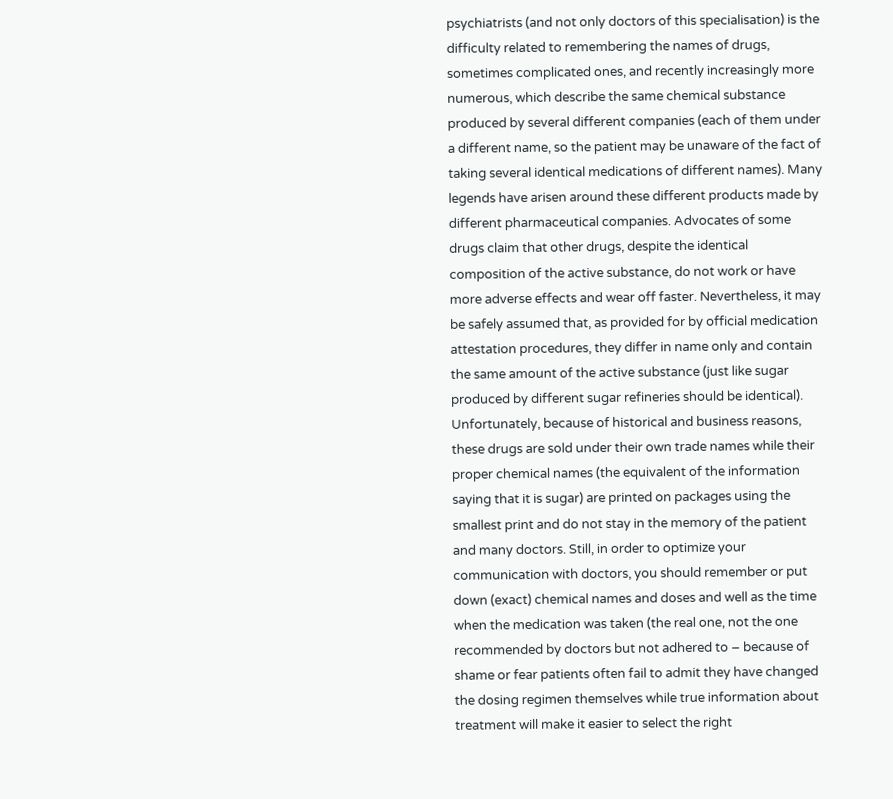psychiatrists (and not only doctors of this specialisation) is the difficulty related to remembering the names of drugs, sometimes complicated ones, and recently increasingly more numerous, which describe the same chemical substance produced by several different companies (each of them under a different name, so the patient may be unaware of the fact of taking several identical medications of different names). Many legends have arisen around these different products made by different pharmaceutical companies. Advocates of some drugs claim that other drugs, despite the identical composition of the active substance, do not work or have more adverse effects and wear off faster. Nevertheless, it may be safely assumed that, as provided for by official medication attestation procedures, they differ in name only and contain the same amount of the active substance (just like sugar produced by different sugar refineries should be identical). Unfortunately, because of historical and business reasons, these drugs are sold under their own trade names while their proper chemical names (the equivalent of the information saying that it is sugar) are printed on packages using the smallest print and do not stay in the memory of the patient and many doctors. Still, in order to optimize your communication with doctors, you should remember or put down (exact) chemical names and doses and well as the time when the medication was taken (the real one, not the one recommended by doctors but not adhered to – because of shame or fear patients often fail to admit they have changed the dosing regimen themselves while true information about treatment will make it easier to select the right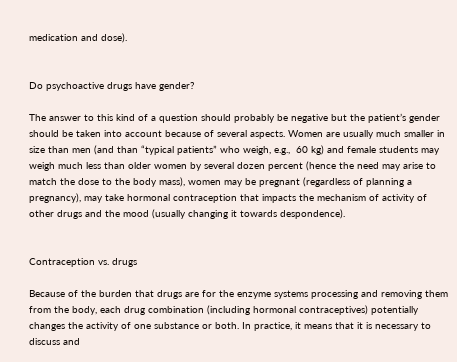medication and dose).


Do psychoactive drugs have gender?

The answer to this kind of a question should probably be negative but the patient’s gender should be taken into account because of several aspects. Women are usually much smaller in size than men (and than “typical patients” who weigh, e.g.,  60 kg) and female students may weigh much less than older women by several dozen percent (hence the need may arise to match the dose to the body mass), women may be pregnant (regardless of planning a pregnancy), may take hormonal contraception that impacts the mechanism of activity of other drugs and the mood (usually changing it towards despondence).


Contraception vs. drugs

Because of the burden that drugs are for the enzyme systems processing and removing them from the body, each drug combination (including hormonal contraceptives) potentially changes the activity of one substance or both. In practice, it means that it is necessary to discuss and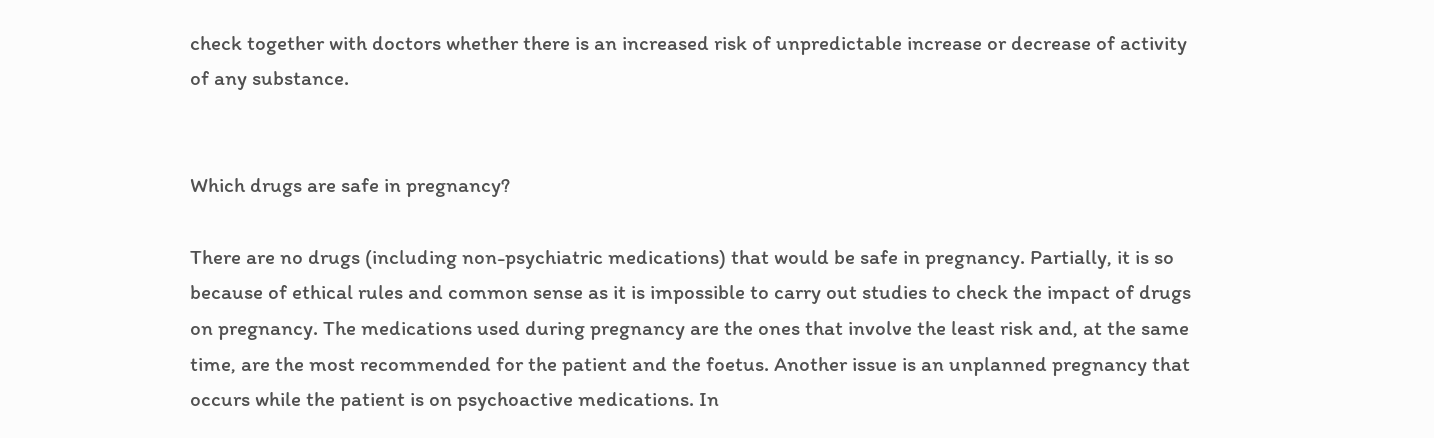check together with doctors whether there is an increased risk of unpredictable increase or decrease of activity of any substance.


Which drugs are safe in pregnancy?

There are no drugs (including non-psychiatric medications) that would be safe in pregnancy. Partially, it is so because of ethical rules and common sense as it is impossible to carry out studies to check the impact of drugs on pregnancy. The medications used during pregnancy are the ones that involve the least risk and, at the same time, are the most recommended for the patient and the foetus. Another issue is an unplanned pregnancy that occurs while the patient is on psychoactive medications. In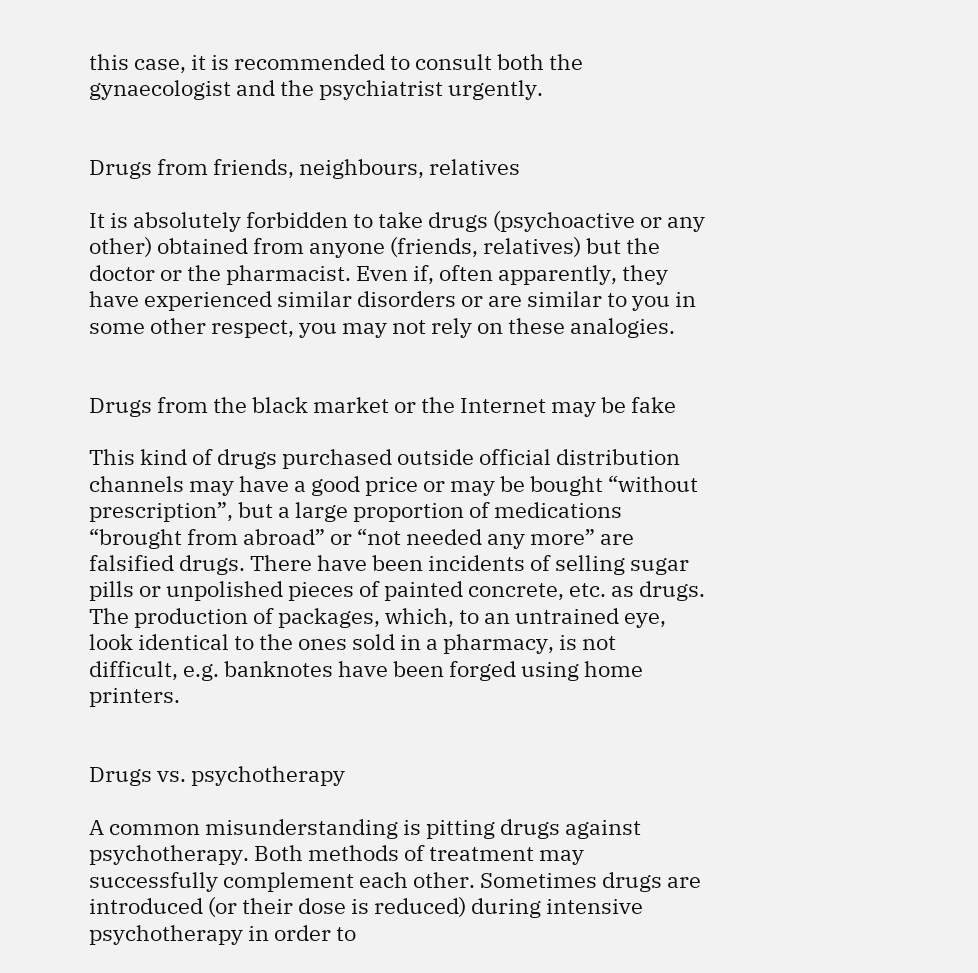this case, it is recommended to consult both the gynaecologist and the psychiatrist urgently.


Drugs from friends, neighbours, relatives

It is absolutely forbidden to take drugs (psychoactive or any other) obtained from anyone (friends, relatives) but the doctor or the pharmacist. Even if, often apparently, they have experienced similar disorders or are similar to you in some other respect, you may not rely on these analogies.


Drugs from the black market or the Internet may be fake

This kind of drugs purchased outside official distribution channels may have a good price or may be bought “without prescription”, but a large proportion of medications “brought from abroad” or “not needed any more” are falsified drugs. There have been incidents of selling sugar pills or unpolished pieces of painted concrete, etc. as drugs. The production of packages, which, to an untrained eye, look identical to the ones sold in a pharmacy, is not difficult, e.g. banknotes have been forged using home printers.


Drugs vs. psychotherapy

A common misunderstanding is pitting drugs against psychotherapy. Both methods of treatment may successfully complement each other. Sometimes drugs are introduced (or their dose is reduced) during intensive psychotherapy in order to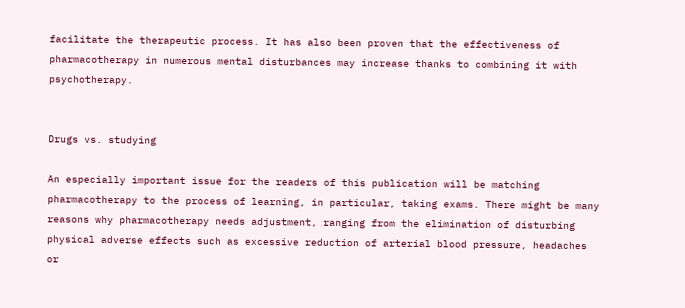facilitate the therapeutic process. It has also been proven that the effectiveness of pharmacotherapy in numerous mental disturbances may increase thanks to combining it with psychotherapy.


Drugs vs. studying

An especially important issue for the readers of this publication will be matching pharmacotherapy to the process of learning, in particular, taking exams. There might be many reasons why pharmacotherapy needs adjustment, ranging from the elimination of disturbing physical adverse effects such as excessive reduction of arterial blood pressure, headaches or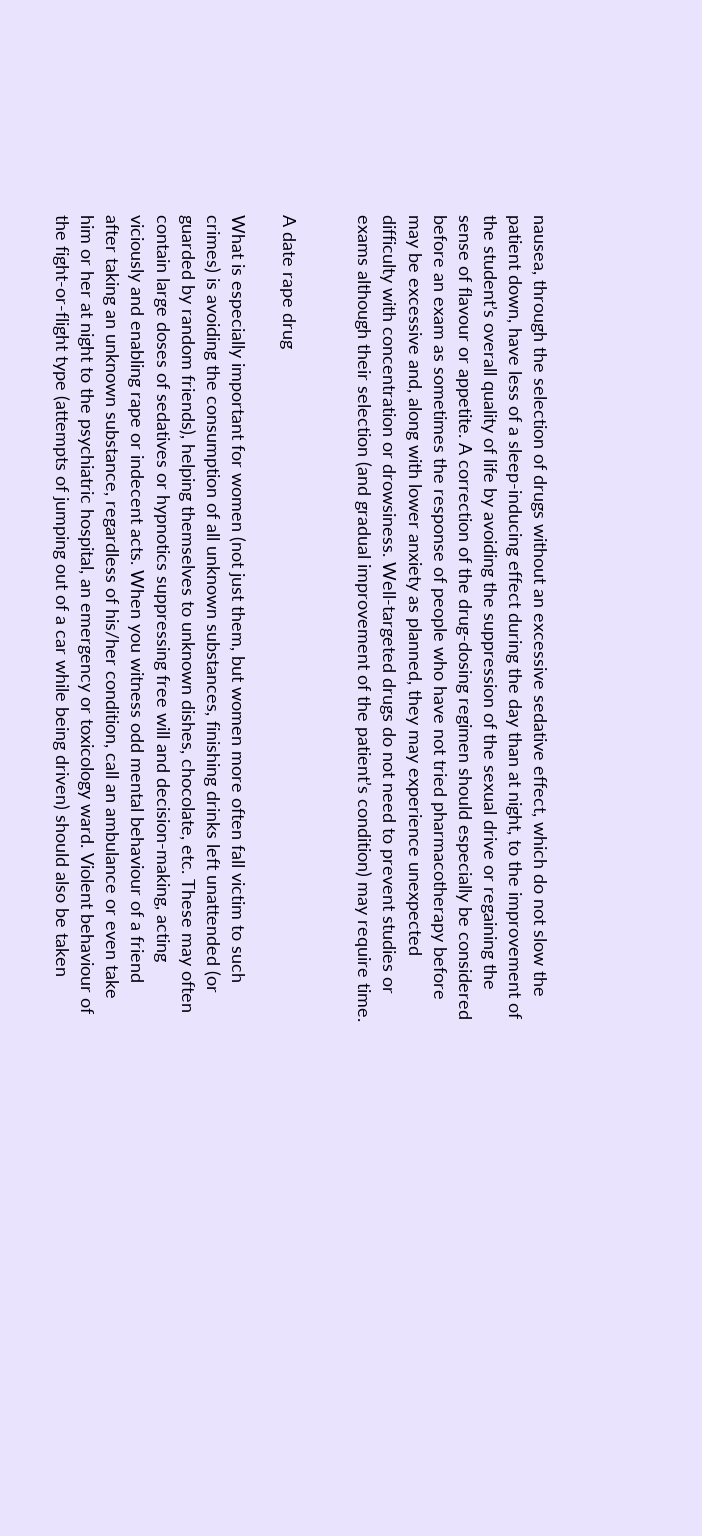nausea, through the selection of drugs without an excessive sedative effect, which do not slow the patient down, have less of a sleep-inducing effect during the day than at night, to the improvement of the student’s overall quality of life by avoiding the suppression of the sexual drive or regaining the sense of flavour or appetite. A correction of the drug-dosing regimen should especially be considered before an exam as sometimes the response of people who have not tried pharmacotherapy before may be excessive and, along with lower anxiety as planned, they may experience unexpected difficulty with concentration or drowsiness. Well-targeted drugs do not need to prevent studies or exams although their selection (and gradual improvement of the patient’s condition) may require time.


A date rape drug

What is especially important for women (not just them, but women more often fall victim to such crimes) is avoiding the consumption of all unknown substances, finishing drinks left unattended (or guarded by random friends), helping themselves to unknown dishes, chocolate, etc. These may often contain large doses of sedatives or hypnotics suppressing free will and decision-making, acting viciously and enabling rape or indecent acts. When you witness odd mental behaviour of a friend after taking an unknown substance, regardless of his/her condition, call an ambulance or even take him or her at night to the psychiatric hospital, an emergency or toxicology ward. Violent behaviour of the fight-or-flight type (attempts of jumping out of a car while being driven) should also be taken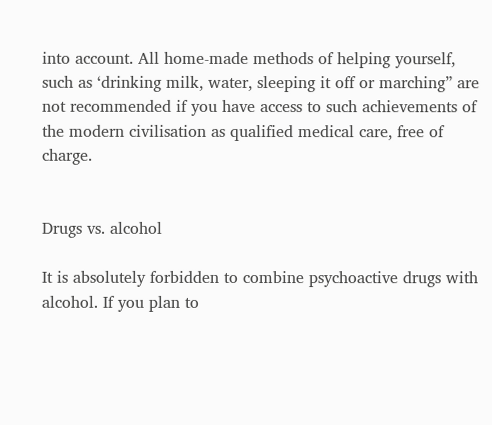into account. All home-made methods of helping yourself,  such as ‘drinking milk, water, sleeping it off or marching” are not recommended if you have access to such achievements of the modern civilisation as qualified medical care, free of charge.


Drugs vs. alcohol

It is absolutely forbidden to combine psychoactive drugs with alcohol. If you plan to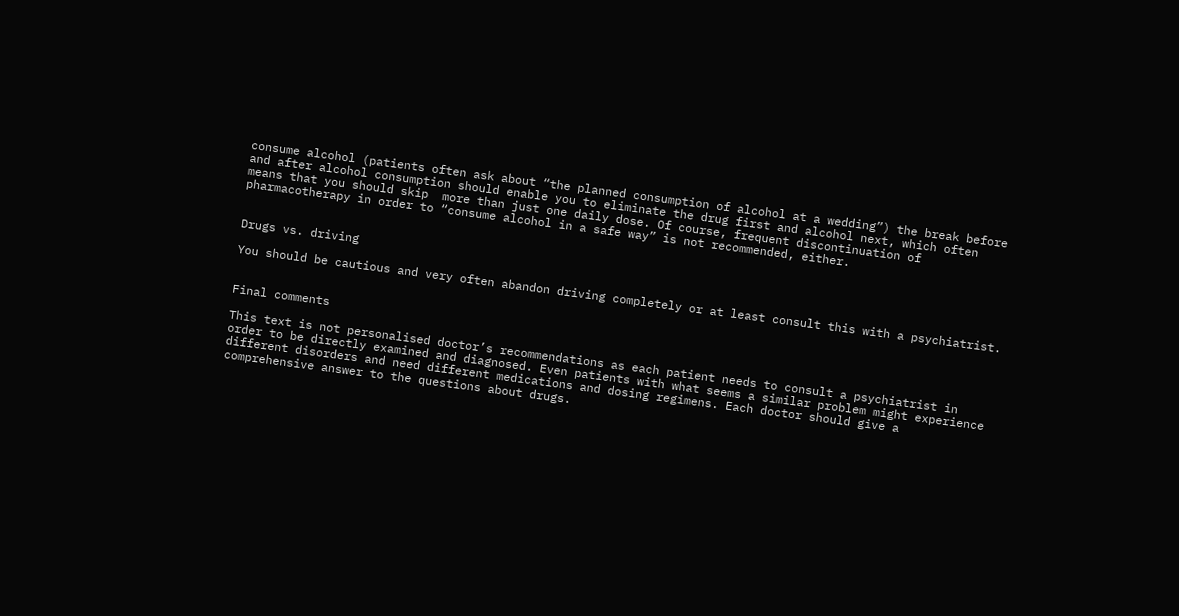consume alcohol (patients often ask about “the planned consumption of alcohol at a wedding”) the break before and after alcohol consumption should enable you to eliminate the drug first and alcohol next, which often means that you should skip  more than just one daily dose. Of course, frequent discontinuation of pharmacotherapy in order to “consume alcohol in a safe way” is not recommended, either.


Drugs vs. driving

You should be cautious and very often abandon driving completely or at least consult this with a psychiatrist.


Final comments

This text is not personalised doctor’s recommendations as each patient needs to consult a psychiatrist in order to be directly examined and diagnosed. Even patients with what seems a similar problem might experience different disorders and need different medications and dosing regimens. Each doctor should give a comprehensive answer to the questions about drugs.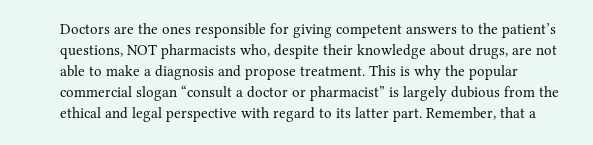Doctors are the ones responsible for giving competent answers to the patient’s questions, NOT pharmacists who, despite their knowledge about drugs, are not able to make a diagnosis and propose treatment. This is why the popular commercial slogan “consult a doctor or pharmacist” is largely dubious from the ethical and legal perspective with regard to its latter part. Remember, that a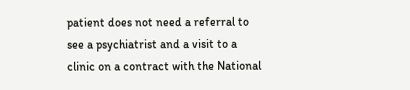patient does not need a referral to see a psychiatrist and a visit to a clinic on a contract with the National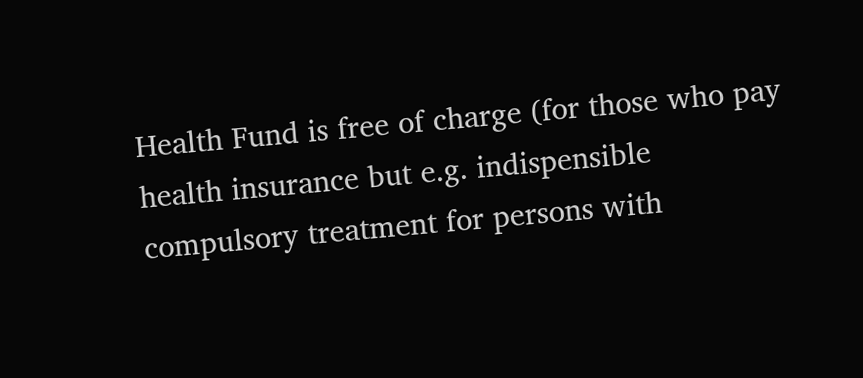Health Fund is free of charge (for those who pay health insurance but e.g. indispensible compulsory treatment for persons with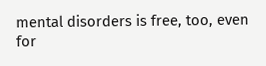mental disorders is free, too, even for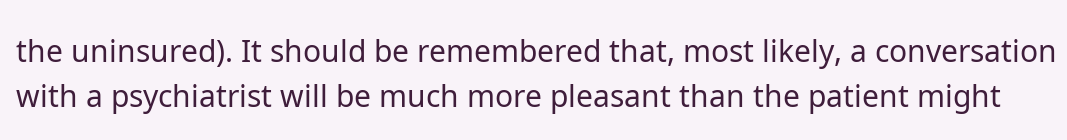the uninsured). It should be remembered that, most likely, a conversation with a psychiatrist will be much more pleasant than the patient might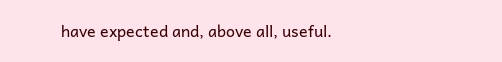have expected and, above all, useful.